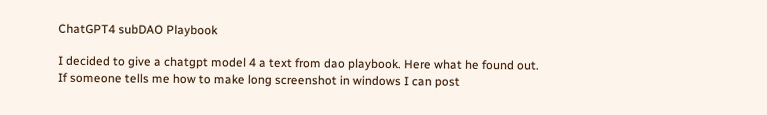ChatGPT4 subDAO Playbook

I decided to give a chatgpt model 4 a text from dao playbook. Here what he found out.
If someone tells me how to make long screenshot in windows I can post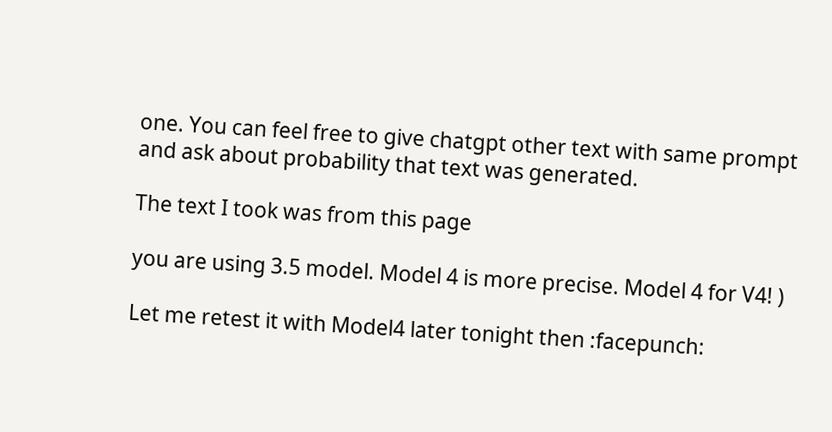one. You can feel free to give chatgpt other text with same prompt and ask about probability that text was generated.

The text I took was from this page

you are using 3.5 model. Model 4 is more precise. Model 4 for V4! )

Let me retest it with Model4 later tonight then :facepunch: